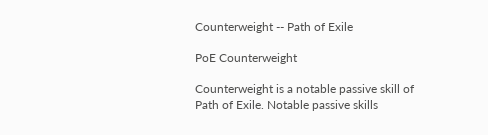Counterweight -- Path of Exile

PoE Counterweight

Counterweight is a notable passive skill of Path of Exile. Notable passive skills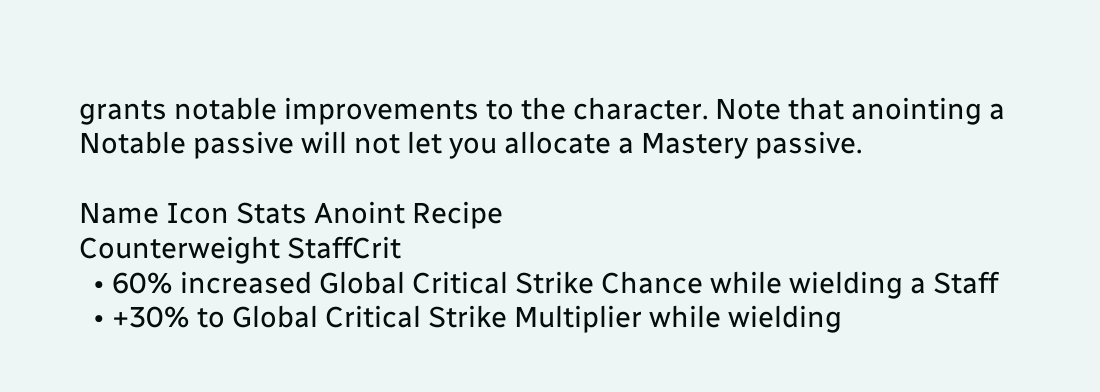grants notable improvements to the character. Note that anointing a Notable passive will not let you allocate a Mastery passive.

Name Icon Stats Anoint Recipe
Counterweight StaffCrit
  • 60% increased Global Critical Strike Chance while wielding a Staff
  • +30% to Global Critical Strike Multiplier while wielding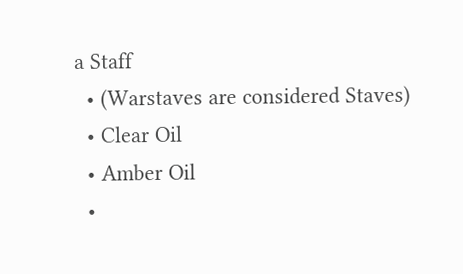a Staff
  • (Warstaves are considered Staves)
  • Clear Oil
  • Amber Oil
  •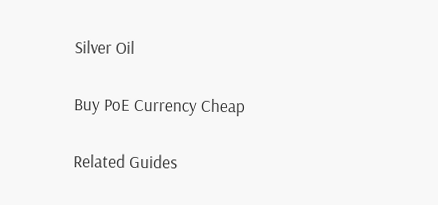Silver Oil

Buy PoE Currency Cheap

Related Guides